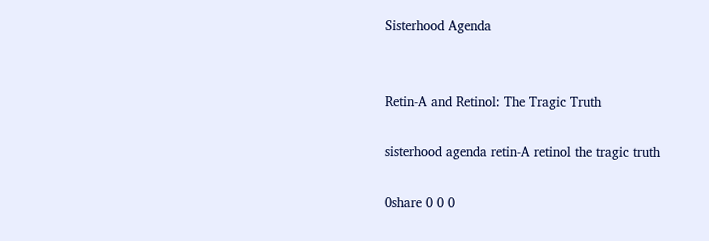Sisterhood Agenda


Retin-A and Retinol: The Tragic Truth

sisterhood agenda retin-A retinol the tragic truth

0share 0 0 0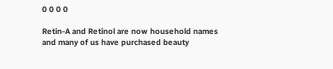0 0 0 0

Retin-A and Retinol are now household names and many of us have purchased beauty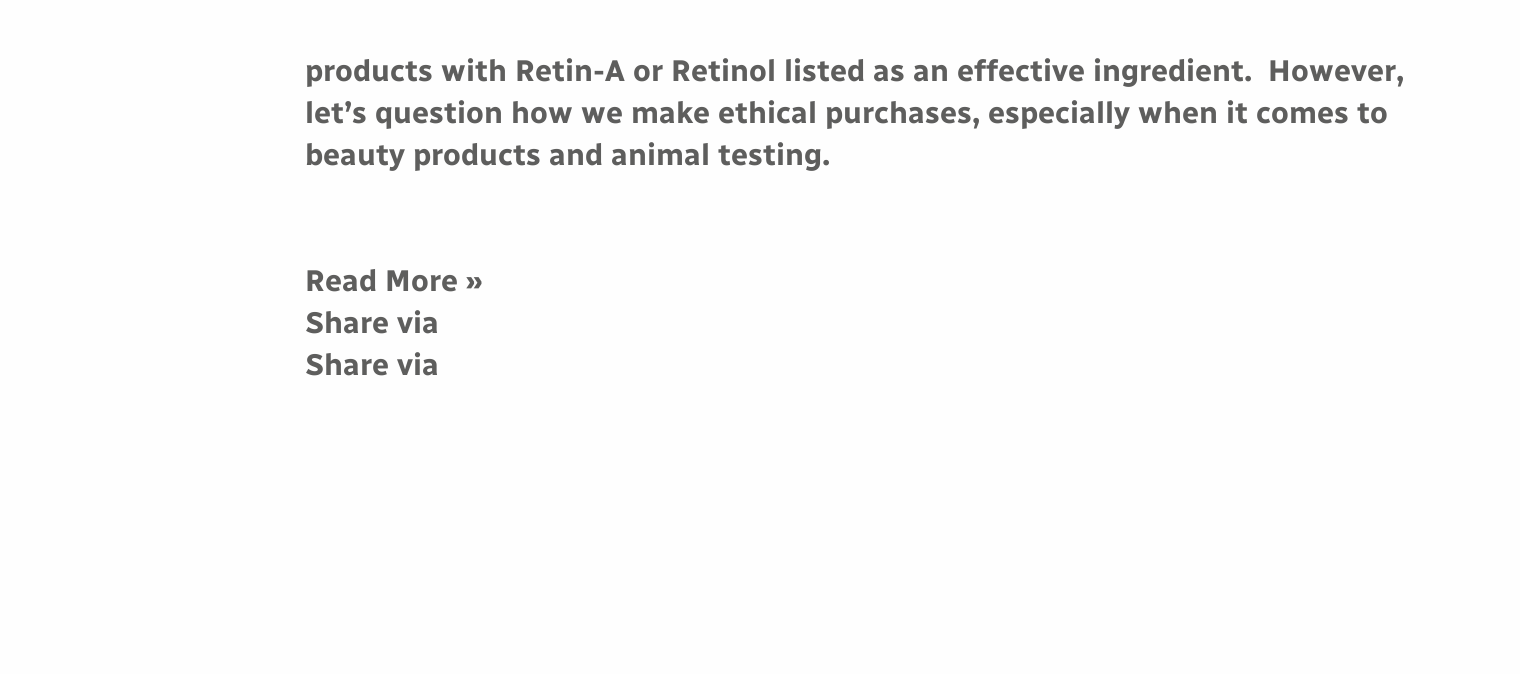products with Retin-A or Retinol listed as an effective ingredient.  However, let’s question how we make ethical purchases, especially when it comes to beauty products and animal testing.


Read More »
Share via
Share via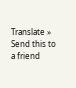Translate »
Send this to a friend